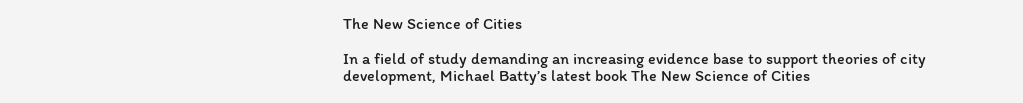The New Science of Cities

In a field of study demanding an increasing evidence base to support theories of city development, Michael Batty’s latest book The New Science of Cities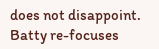does not disappoint. Batty re-focuses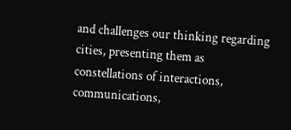and challenges our thinking regarding cities, presenting them as constellations of interactions, communications,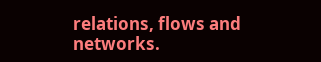relations, flows and networks.